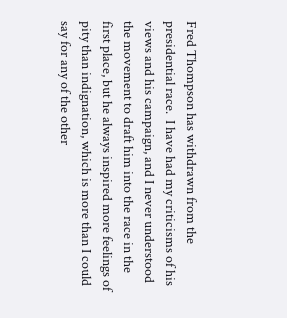Fred Thompson has withdrawn from the presidential race.  I have had my criticisms of his views and his campaign, and I never understood the movement to draft him into the race in the first place, but he always inspired more feelings of pity than indignation, which is more than I could say for any of the other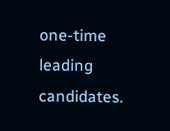one-time leading candidates.